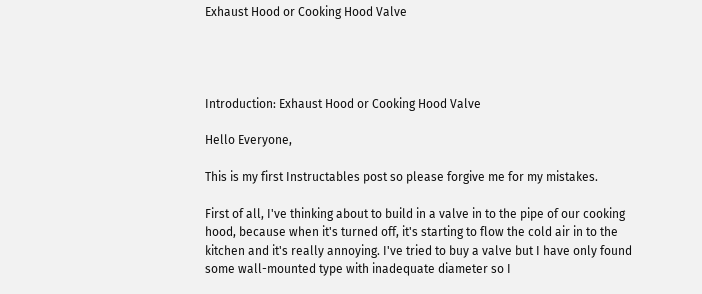Exhaust Hood or Cooking Hood Valve




Introduction: Exhaust Hood or Cooking Hood Valve

Hello Everyone,

This is my first Instructables post so please forgive me for my mistakes.

First of all, I've thinking about to build in a valve in to the pipe of our cooking hood, because when it's turned off, it's starting to flow the cold air in to the kitchen and it's really annoying. I've tried to buy a valve but I have only found some wall-mounted type with inadequate diameter so I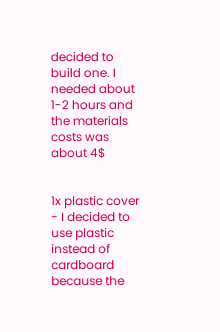decided to build one. I needed about 1-2 hours and the materials costs was about 4$


1x plastic cover - I decided to use plastic instead of cardboard because the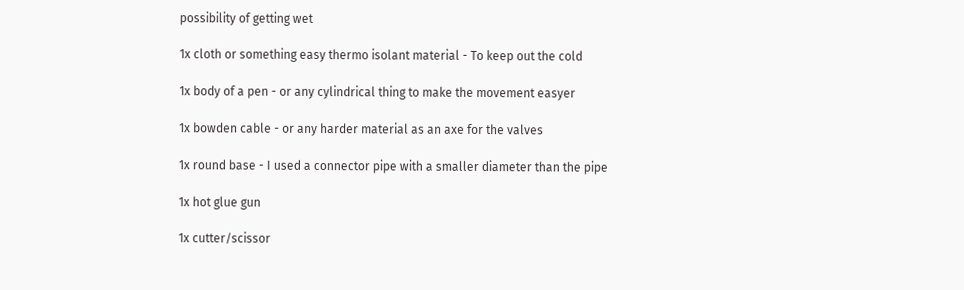possibility of getting wet

1x cloth or something easy thermo isolant material - To keep out the cold

1x body of a pen - or any cylindrical thing to make the movement easyer

1x bowden cable - or any harder material as an axe for the valves

1x round base - I used a connector pipe with a smaller diameter than the pipe

1x hot glue gun

1x cutter/scissor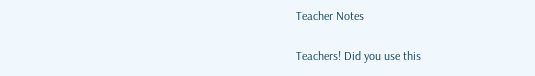Teacher Notes

Teachers! Did you use this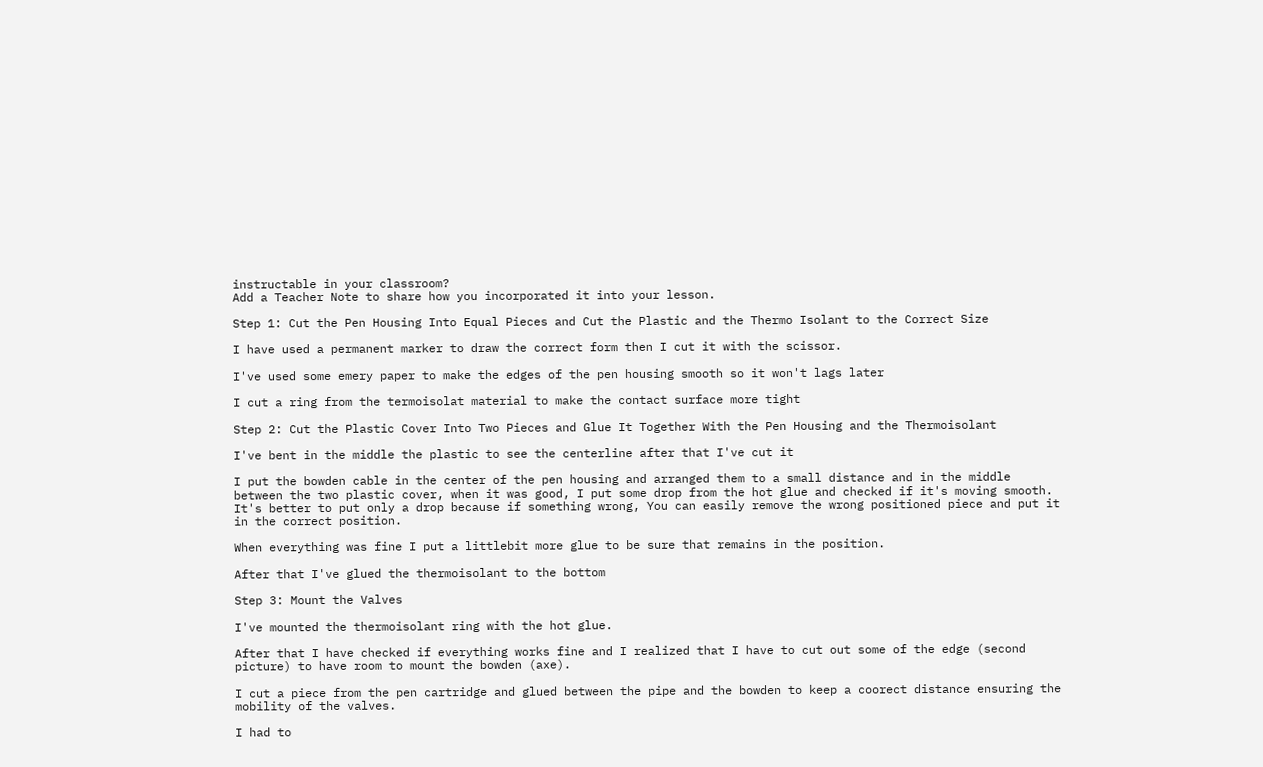instructable in your classroom?
Add a Teacher Note to share how you incorporated it into your lesson.

Step 1: Cut the Pen Housing Into Equal Pieces and Cut the Plastic and the Thermo Isolant to the Correct Size

I have used a permanent marker to draw the correct form then I cut it with the scissor.

I've used some emery paper to make the edges of the pen housing smooth so it won't lags later

I cut a ring from the termoisolat material to make the contact surface more tight

Step 2: Cut the Plastic Cover Into Two Pieces and Glue It Together With the Pen Housing and the Thermoisolant

I've bent in the middle the plastic to see the centerline after that I've cut it

I put the bowden cable in the center of the pen housing and arranged them to a small distance and in the middle between the two plastic cover, when it was good, I put some drop from the hot glue and checked if it's moving smooth. It's better to put only a drop because if something wrong, You can easily remove the wrong positioned piece and put it in the correct position.

When everything was fine I put a littlebit more glue to be sure that remains in the position.

After that I've glued the thermoisolant to the bottom

Step 3: Mount the Valves

I've mounted the thermoisolant ring with the hot glue.

After that I have checked if everything works fine and I realized that I have to cut out some of the edge (second picture) to have room to mount the bowden (axe).

I cut a piece from the pen cartridge and glued between the pipe and the bowden to keep a coorect distance ensuring the mobility of the valves.

I had to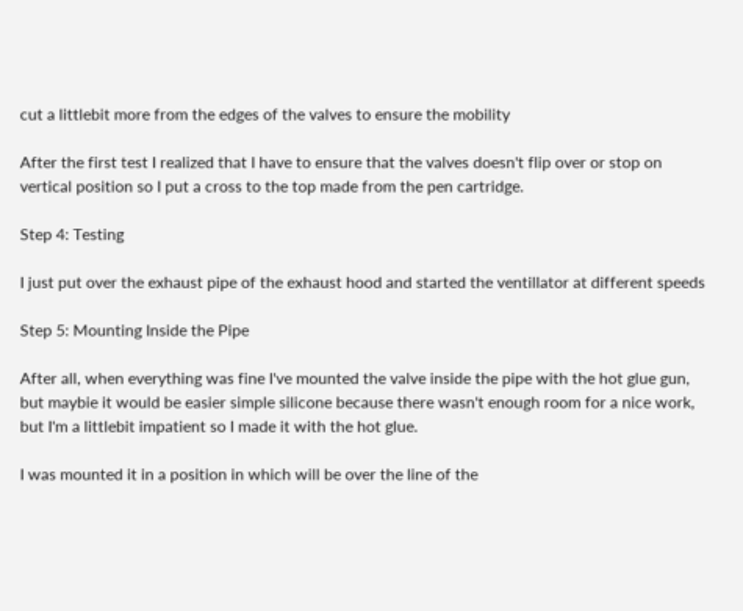cut a littlebit more from the edges of the valves to ensure the mobility

After the first test I realized that I have to ensure that the valves doesn't flip over or stop on vertical position so I put a cross to the top made from the pen cartridge.

Step 4: Testing

I just put over the exhaust pipe of the exhaust hood and started the ventillator at different speeds

Step 5: Mounting Inside the Pipe

After all, when everything was fine I've mounted the valve inside the pipe with the hot glue gun, but maybie it would be easier simple silicone because there wasn't enough room for a nice work, but I'm a littlebit impatient so I made it with the hot glue.

I was mounted it in a position in which will be over the line of the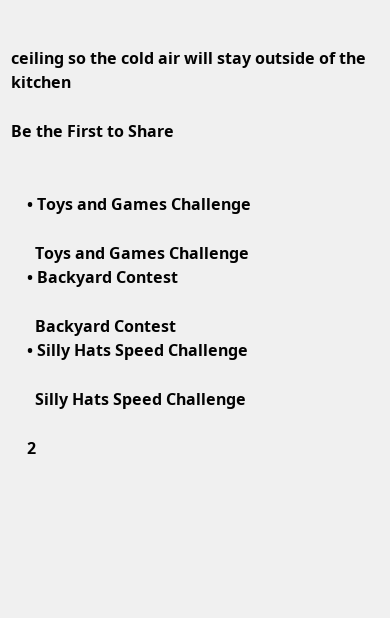ceiling so the cold air will stay outside of the kitchen

Be the First to Share


    • Toys and Games Challenge

      Toys and Games Challenge
    • Backyard Contest

      Backyard Contest
    • Silly Hats Speed Challenge

      Silly Hats Speed Challenge

    2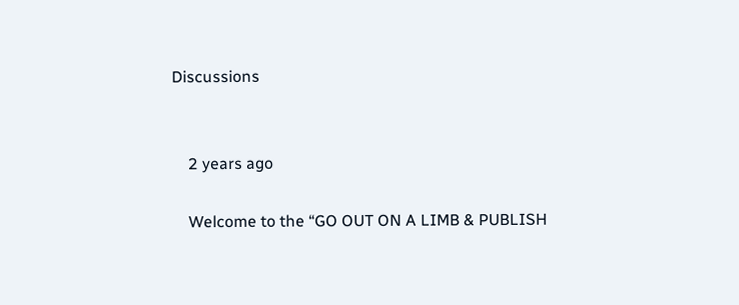Discussions


    2 years ago

    Welcome to the “GO OUT ON A LIMB & PUBLISH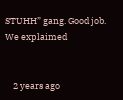STUHH” gang. Good job. We explaimed


    2 years ago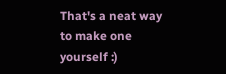That's a neat way to make one yourself :)